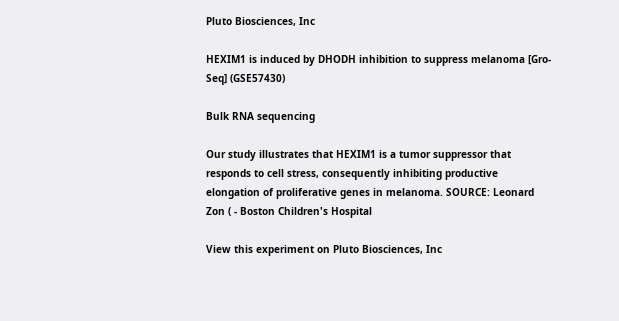Pluto Biosciences, Inc

HEXIM1 is induced by DHODH inhibition to suppress melanoma [Gro-Seq] (GSE57430)

Bulk RNA sequencing

Our study illustrates that HEXIM1 is a tumor suppressor that responds to cell stress, consequently inhibiting productive elongation of proliferative genes in melanoma. SOURCE: Leonard Zon ( - Boston Children's Hospital

View this experiment on Pluto Biosciences, Inc